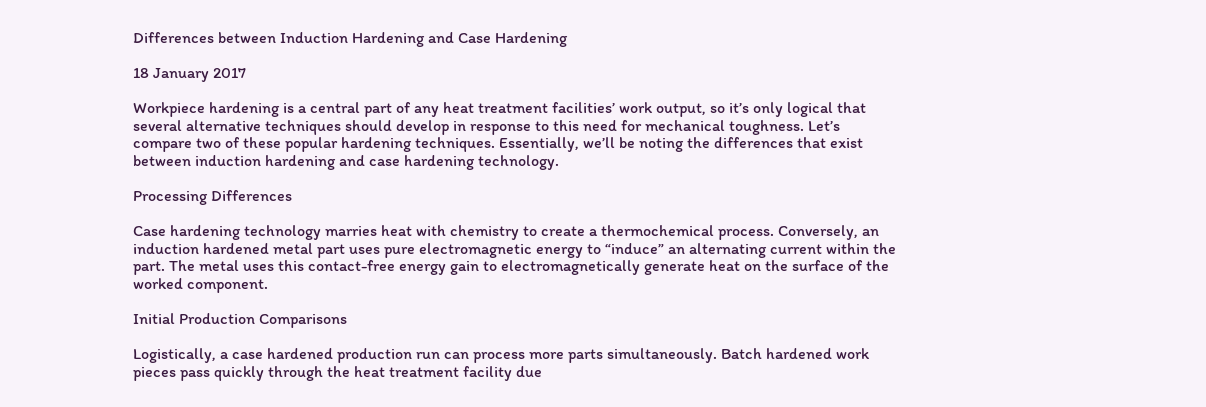Differences between Induction Hardening and Case Hardening

18 January 2017

Workpiece hardening is a central part of any heat treatment facilities’ work output, so it’s only logical that several alternative techniques should develop in response to this need for mechanical toughness. Let’s compare two of these popular hardening techniques. Essentially, we’ll be noting the differences that exist between induction hardening and case hardening technology.

Processing Differences

Case hardening technology marries heat with chemistry to create a thermochemical process. Conversely, an induction hardened metal part uses pure electromagnetic energy to “induce” an alternating current within the part. The metal uses this contact-free energy gain to electromagnetically generate heat on the surface of the worked component.

Initial Production Comparisons

Logistically, a case hardened production run can process more parts simultaneously. Batch hardened work pieces pass quickly through the heat treatment facility due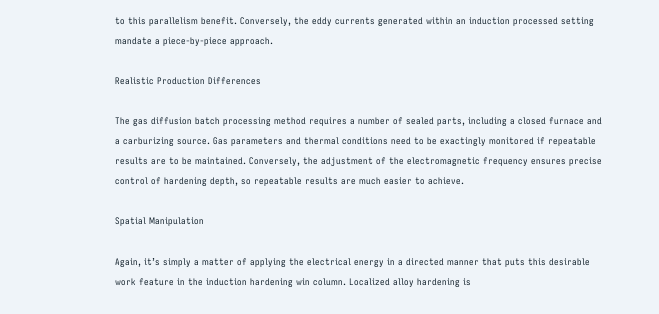to this parallelism benefit. Conversely, the eddy currents generated within an induction processed setting mandate a piece-by-piece approach.

Realistic Production Differences

The gas diffusion batch processing method requires a number of sealed parts, including a closed furnace and a carburizing source. Gas parameters and thermal conditions need to be exactingly monitored if repeatable results are to be maintained. Conversely, the adjustment of the electromagnetic frequency ensures precise control of hardening depth, so repeatable results are much easier to achieve.

Spatial Manipulation

Again, it’s simply a matter of applying the electrical energy in a directed manner that puts this desirable work feature in the induction hardening win column. Localized alloy hardening is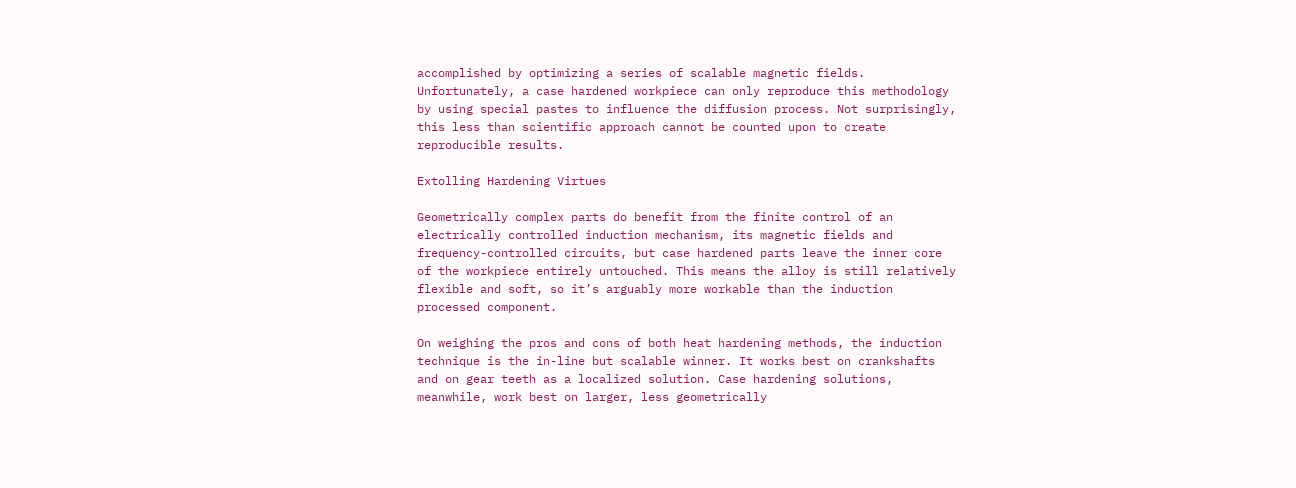accomplished by optimizing a series of scalable magnetic fields. Unfortunately, a case hardened workpiece can only reproduce this methodology by using special pastes to influence the diffusion process. Not surprisingly, this less than scientific approach cannot be counted upon to create reproducible results.

Extolling Hardening Virtues

Geometrically complex parts do benefit from the finite control of an electrically controlled induction mechanism, its magnetic fields and frequency-controlled circuits, but case hardened parts leave the inner core of the workpiece entirely untouched. This means the alloy is still relatively flexible and soft, so it’s arguably more workable than the induction processed component.

On weighing the pros and cons of both heat hardening methods, the induction technique is the in-line but scalable winner. It works best on crankshafts and on gear teeth as a localized solution. Case hardening solutions, meanwhile, work best on larger, less geometrically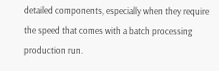detailed components, especially when they require the speed that comes with a batch processing production run.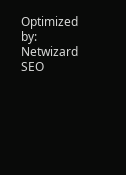Optimized by: Netwizard SEO